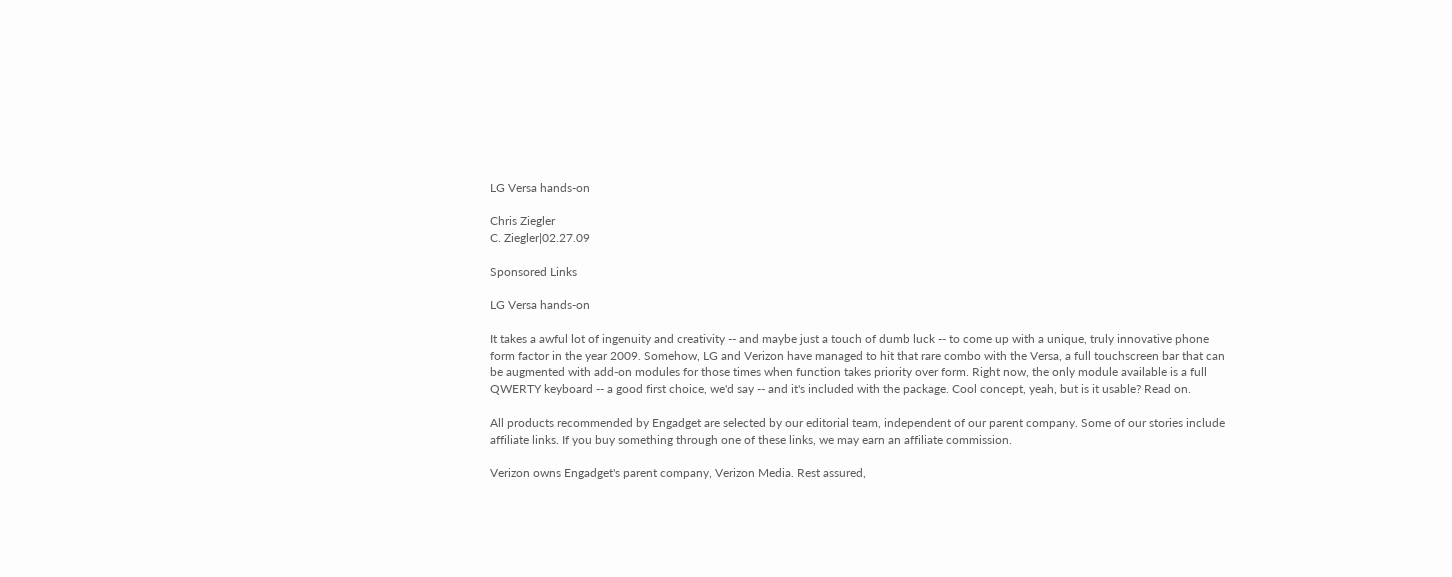LG Versa hands-on

Chris Ziegler
C. Ziegler|02.27.09

Sponsored Links

LG Versa hands-on

It takes a awful lot of ingenuity and creativity -- and maybe just a touch of dumb luck -- to come up with a unique, truly innovative phone form factor in the year 2009. Somehow, LG and Verizon have managed to hit that rare combo with the Versa, a full touchscreen bar that can be augmented with add-on modules for those times when function takes priority over form. Right now, the only module available is a full QWERTY keyboard -- a good first choice, we'd say -- and it's included with the package. Cool concept, yeah, but is it usable? Read on.

All products recommended by Engadget are selected by our editorial team, independent of our parent company. Some of our stories include affiliate links. If you buy something through one of these links, we may earn an affiliate commission.

Verizon owns Engadget's parent company, Verizon Media. Rest assured,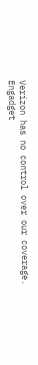Verizon has no control over our coverage. Engadget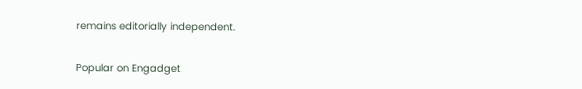remains editorially independent.

Popular on Engadget